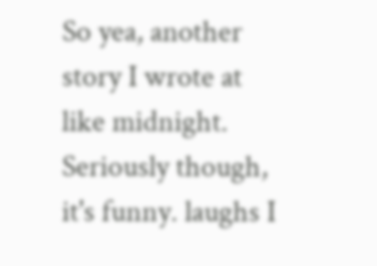So yea, another story I wrote at like midnight. Seriously though, it's funny. laughs I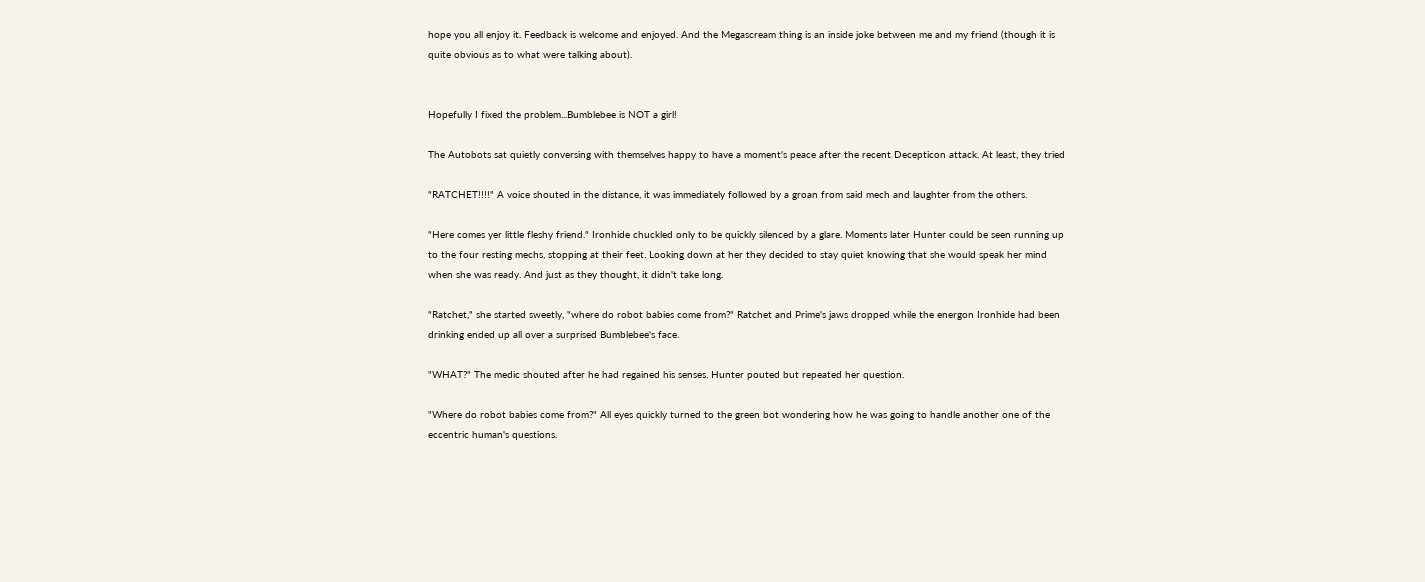hope you all enjoy it. Feedback is welcome and enjoyed. And the Megascream thing is an inside joke between me and my friend (though it is quite obvious as to what were talking about).


Hopefully I fixed the problem...Bumblebee is NOT a girl!

The Autobots sat quietly conversing with themselves happy to have a moment's peace after the recent Decepticon attack. At least, they tried

"RATCHET!!!!" A voice shouted in the distance, it was immediately followed by a groan from said mech and laughter from the others.

"Here comes yer little fleshy friend." Ironhide chuckled only to be quickly silenced by a glare. Moments later Hunter could be seen running up to the four resting mechs, stopping at their feet. Looking down at her they decided to stay quiet knowing that she would speak her mind when she was ready. And just as they thought, it didn't take long.

"Ratchet," she started sweetly, "where do robot babies come from?" Ratchet and Prime's jaws dropped while the energon Ironhide had been drinking ended up all over a surprised Bumblebee's face.

"WHAT?" The medic shouted after he had regained his senses. Hunter pouted but repeated her question.

"Where do robot babies come from?" All eyes quickly turned to the green bot wondering how he was going to handle another one of the eccentric human's questions.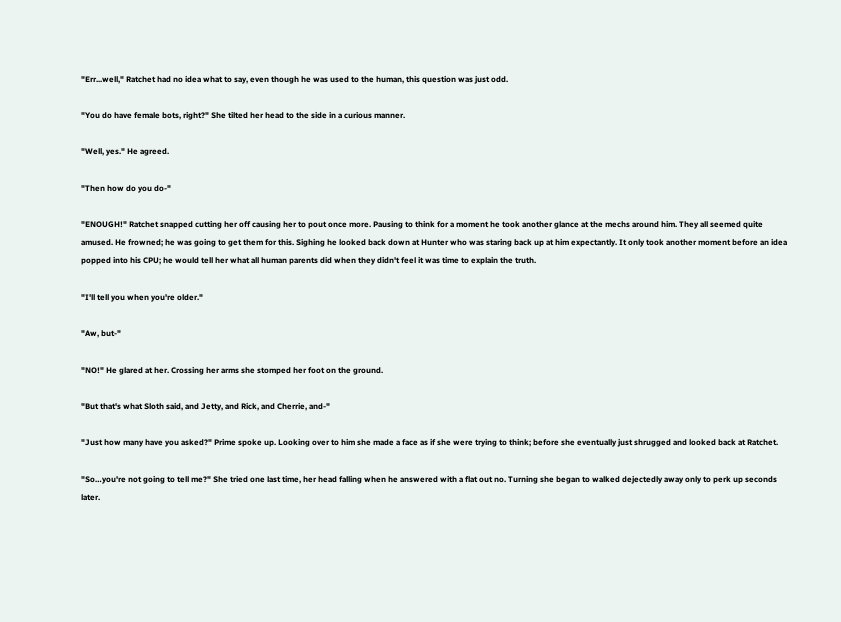"Err...well," Ratchet had no idea what to say, even though he was used to the human, this question was just odd.

"You do have female bots, right?" She tilted her head to the side in a curious manner.

"Well, yes." He agreed.

"Then how do you do-"

"ENOUGH!" Ratchet snapped cutting her off causing her to pout once more. Pausing to think for a moment he took another glance at the mechs around him. They all seemed quite amused. He frowned; he was going to get them for this. Sighing he looked back down at Hunter who was staring back up at him expectantly. It only took another moment before an idea popped into his CPU; he would tell her what all human parents did when they didn't feel it was time to explain the truth.

"I'll tell you when you're older."

"Aw, but-"

"NO!" He glared at her. Crossing her arms she stomped her foot on the ground.

"But that's what Sloth said, and Jetty, and Rick, and Cherrie, and-"

"Just how many have you asked?" Prime spoke up. Looking over to him she made a face as if she were trying to think; before she eventually just shrugged and looked back at Ratchet.

"So…you're not going to tell me?" She tried one last time, her head falling when he answered with a flat out no. Turning she began to walked dejectedly away only to perk up seconds later.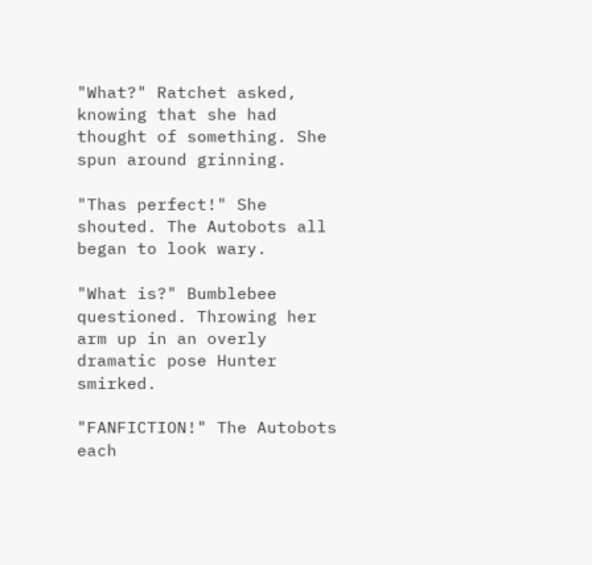"What?" Ratchet asked, knowing that she had thought of something. She spun around grinning.

"Thas perfect!" She shouted. The Autobots all began to look wary.

"What is?" Bumblebee questioned. Throwing her arm up in an overly dramatic pose Hunter smirked.

"FANFICTION!" The Autobots each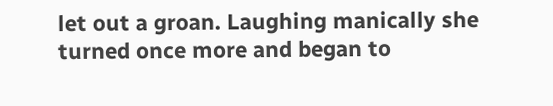let out a groan. Laughing manically she turned once more and began to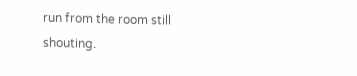run from the room still shouting.